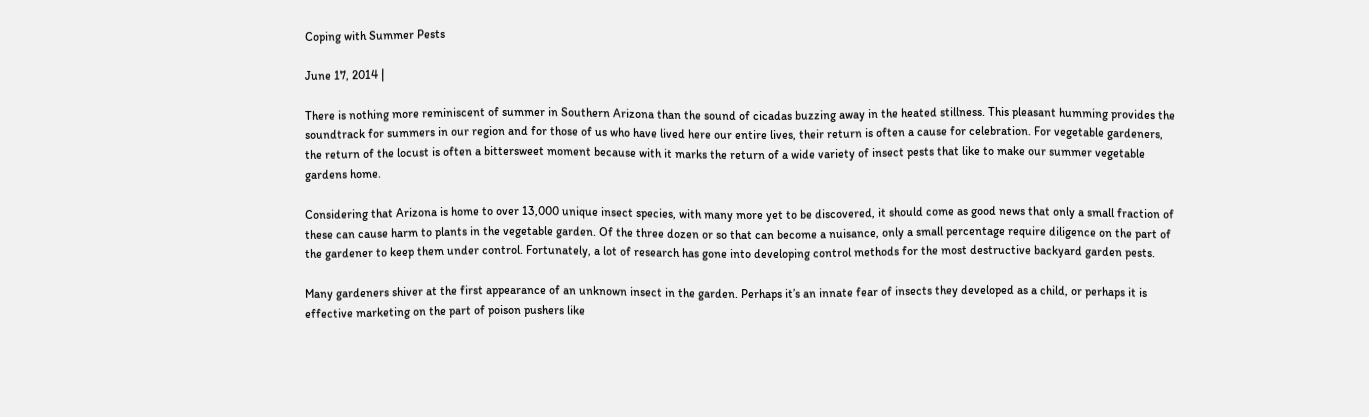Coping with Summer Pests

June 17, 2014 |

There is nothing more reminiscent of summer in Southern Arizona than the sound of cicadas buzzing away in the heated stillness. This pleasant humming provides the soundtrack for summers in our region and for those of us who have lived here our entire lives, their return is often a cause for celebration. For vegetable gardeners, the return of the locust is often a bittersweet moment because with it marks the return of a wide variety of insect pests that like to make our summer vegetable gardens home.

Considering that Arizona is home to over 13,000 unique insect species, with many more yet to be discovered, it should come as good news that only a small fraction of these can cause harm to plants in the vegetable garden. Of the three dozen or so that can become a nuisance, only a small percentage require diligence on the part of the gardener to keep them under control. Fortunately, a lot of research has gone into developing control methods for the most destructive backyard garden pests.

Many gardeners shiver at the first appearance of an unknown insect in the garden. Perhaps it’s an innate fear of insects they developed as a child, or perhaps it is effective marketing on the part of poison pushers like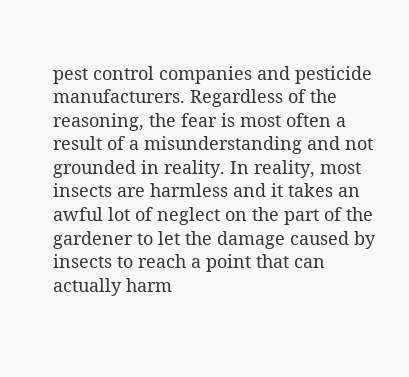pest control companies and pesticide manufacturers. Regardless of the reasoning, the fear is most often a result of a misunderstanding and not grounded in reality. In reality, most insects are harmless and it takes an awful lot of neglect on the part of the gardener to let the damage caused by insects to reach a point that can actually harm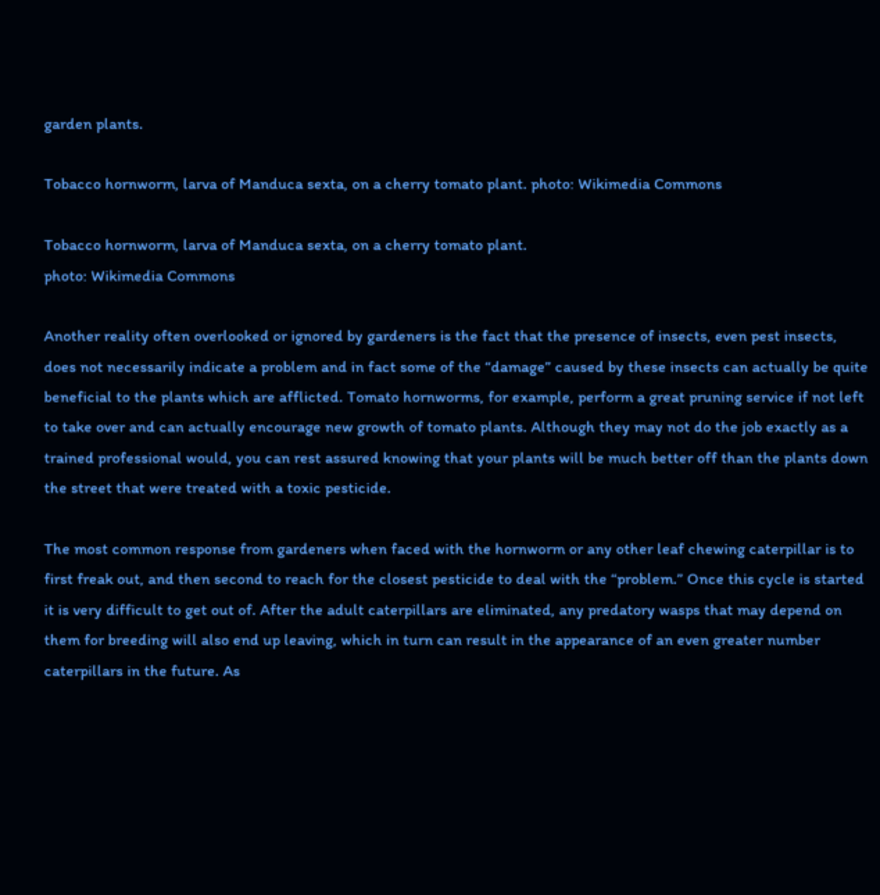garden plants.

Tobacco hornworm, larva of Manduca sexta, on a cherry tomato plant. photo: Wikimedia Commons

Tobacco hornworm, larva of Manduca sexta, on a cherry tomato plant.
photo: Wikimedia Commons

Another reality often overlooked or ignored by gardeners is the fact that the presence of insects, even pest insects, does not necessarily indicate a problem and in fact some of the “damage” caused by these insects can actually be quite beneficial to the plants which are afflicted. Tomato hornworms, for example, perform a great pruning service if not left to take over and can actually encourage new growth of tomato plants. Although they may not do the job exactly as a trained professional would, you can rest assured knowing that your plants will be much better off than the plants down the street that were treated with a toxic pesticide.

The most common response from gardeners when faced with the hornworm or any other leaf chewing caterpillar is to first freak out, and then second to reach for the closest pesticide to deal with the “problem.” Once this cycle is started it is very difficult to get out of. After the adult caterpillars are eliminated, any predatory wasps that may depend on them for breeding will also end up leaving, which in turn can result in the appearance of an even greater number caterpillars in the future. As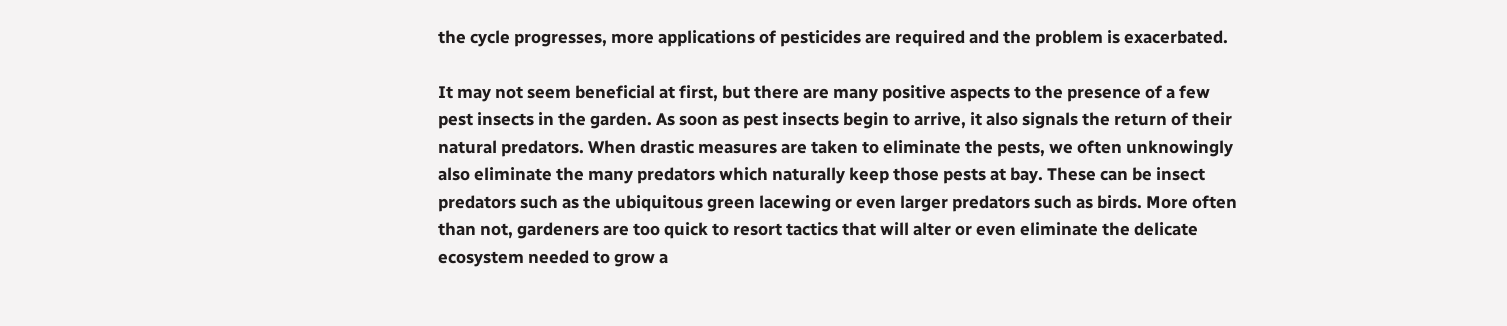the cycle progresses, more applications of pesticides are required and the problem is exacerbated.

It may not seem beneficial at first, but there are many positive aspects to the presence of a few pest insects in the garden. As soon as pest insects begin to arrive, it also signals the return of their natural predators. When drastic measures are taken to eliminate the pests, we often unknowingly also eliminate the many predators which naturally keep those pests at bay. These can be insect predators such as the ubiquitous green lacewing or even larger predators such as birds. More often than not, gardeners are too quick to resort tactics that will alter or even eliminate the delicate ecosystem needed to grow a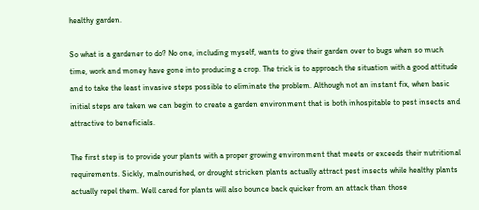healthy garden.

So what is a gardener to do? No one, including myself, wants to give their garden over to bugs when so much time, work and money have gone into producing a crop. The trick is to approach the situation with a good attitude and to take the least invasive steps possible to eliminate the problem. Although not an instant fix, when basic initial steps are taken we can begin to create a garden environment that is both inhospitable to pest insects and attractive to beneficials.

The first step is to provide your plants with a proper growing environment that meets or exceeds their nutritional requirements. Sickly, malnourished, or drought stricken plants actually attract pest insects while healthy plants actually repel them. Well cared for plants will also bounce back quicker from an attack than those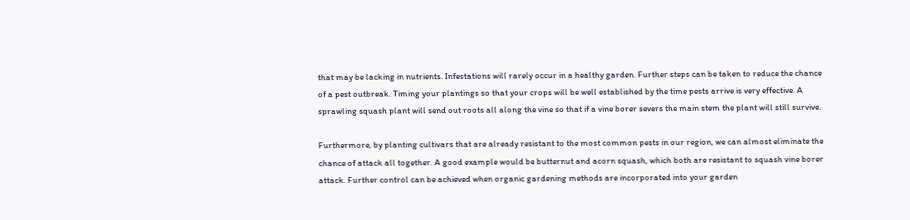that may be lacking in nutrients. Infestations will rarely occur in a healthy garden. Further steps can be taken to reduce the chance of a pest outbreak. Timing your plantings so that your crops will be well established by the time pests arrive is very effective. A sprawling squash plant will send out roots all along the vine so that if a vine borer severs the main stem the plant will still survive.

Furthermore, by planting cultivars that are already resistant to the most common pests in our region, we can almost eliminate the chance of attack all together. A good example would be butternut and acorn squash, which both are resistant to squash vine borer attack. Further control can be achieved when organic gardening methods are incorporated into your garden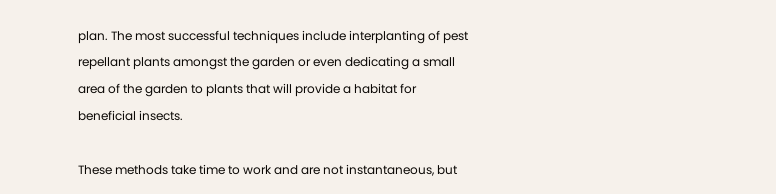plan. The most successful techniques include interplanting of pest repellant plants amongst the garden or even dedicating a small area of the garden to plants that will provide a habitat for beneficial insects.

These methods take time to work and are not instantaneous, but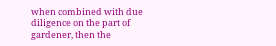when combined with due diligence on the part of gardener, then the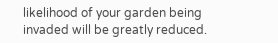likelihood of your garden being invaded will be greatly reduced.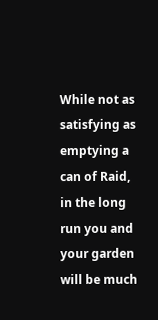While not as satisfying as emptying a can of Raid, in the long run you and your garden will be much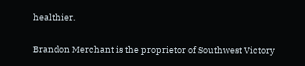healthier.

Brandon Merchant is the proprietor of Southwest Victory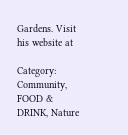Gardens. Visit his website at

Category: Community, FOOD & DRINK, Nature